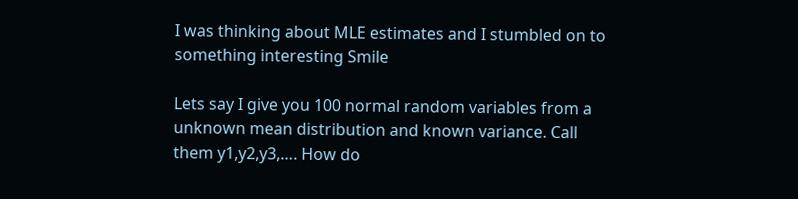I was thinking about MLE estimates and I stumbled on to something interesting Smile

Lets say I give you 100 normal random variables from a unknown mean distribution and known variance. Call them y1,y2,y3,…. How do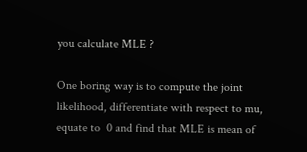you calculate MLE ?

One boring way is to compute the joint likelihood, differentiate with respect to mu, equate to  0 and find that MLE is mean of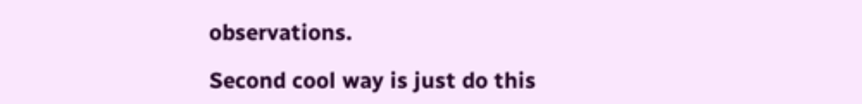observations.

Second cool way is just do this